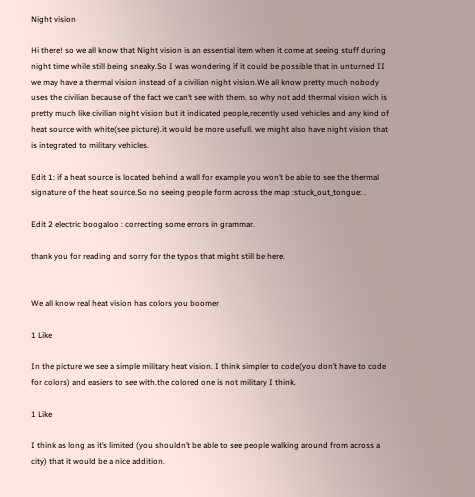Night vision

Hi there! so we all know that Night vision is an essential item when it come at seeing stuff during night time while still being sneaky.So I was wondering if it could be possible that in unturned II we may have a thermal vision instead of a civilian night vision.We all know pretty much nobody uses the civilian because of the fact we can’t see with them. so why not add thermal vision wich is pretty much like civilian night vision but it indicated people,recently used vehicles and any kind of heat source with white(see picture).it would be more usefull. we might also have night vision that is integrated to military vehicles.

Edit 1: if a heat source is located behind a wall for example you won’t be able to see the thermal signature of the heat source.So no seeing people form across the map :stuck_out_tongue: .

Edit 2 electric boogaloo : correcting some errors in grammar.

thank you for reading and sorry for the typos that might still be here.


We all know real heat vision has colors you boomer

1 Like

In the picture we see a simple military heat vision. I think simpler to code(you don’t have to code for colors) and easiers to see with.the colored one is not military I think.

1 Like

I think as long as it’s limited (you shouldn’t be able to see people walking around from across a city) that it would be a nice addition.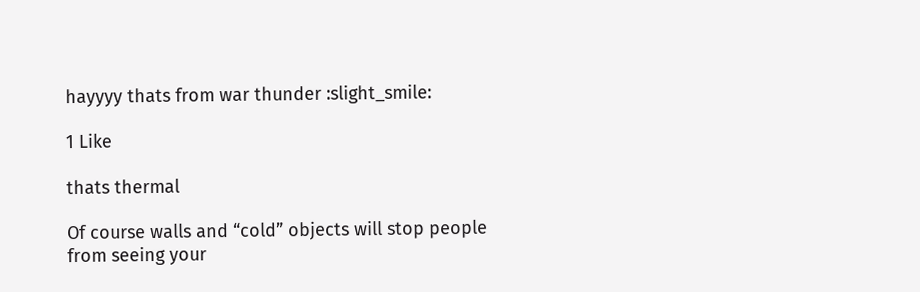hayyyy thats from war thunder :slight_smile:

1 Like

thats thermal

Of course walls and “cold” objects will stop people from seeing your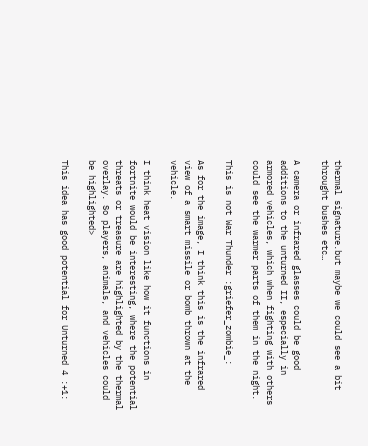thermal signature.but maybe we could see a bit throught bushes etc…

A camera or infrared glasses could be good additions to the unturned II, especially in armored vehicles, which when fighting with others could see the warmer parts of them in the night.

This is not War Thunder :griefer_zombie_:

As for the image, I think this is the infrared view of a smart missile or bomb thrown at the vehicle.

I think heat vision like how it functions in fortnite would be interesting, where the potential threats or treasure are highlighted by the thermal overlay. So players, animals, and vehicles could be highlighted>

This idea has good potential for Unturned 4 :+1: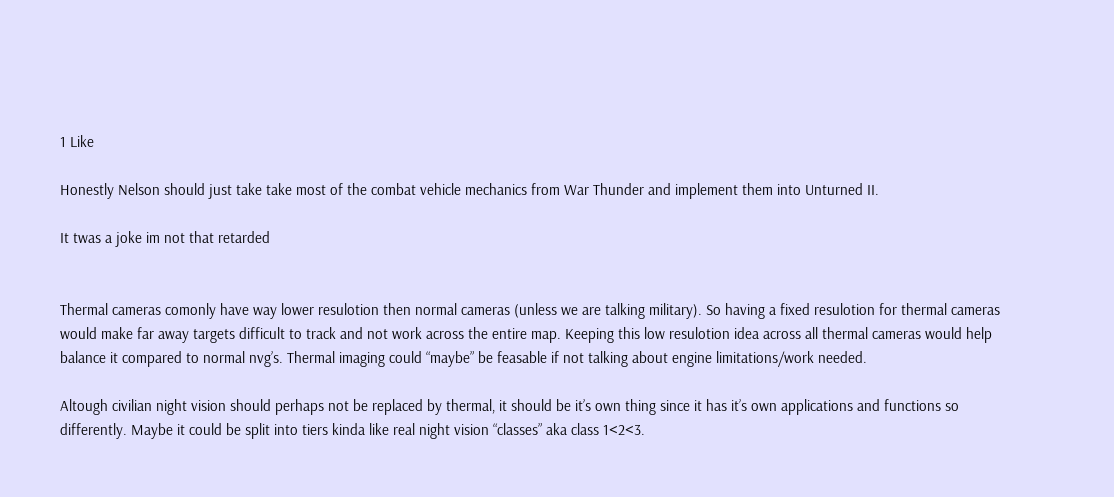1 Like

Honestly Nelson should just take take most of the combat vehicle mechanics from War Thunder and implement them into Unturned II.

It twas a joke im not that retarded


Thermal cameras comonly have way lower resulotion then normal cameras (unless we are talking military). So having a fixed resulotion for thermal cameras would make far away targets difficult to track and not work across the entire map. Keeping this low resulotion idea across all thermal cameras would help balance it compared to normal nvg’s. Thermal imaging could “maybe” be feasable if not talking about engine limitations/work needed.

Altough civilian night vision should perhaps not be replaced by thermal, it should be it’s own thing since it has it’s own applications and functions so differently. Maybe it could be split into tiers kinda like real night vision “classes” aka class 1<2<3.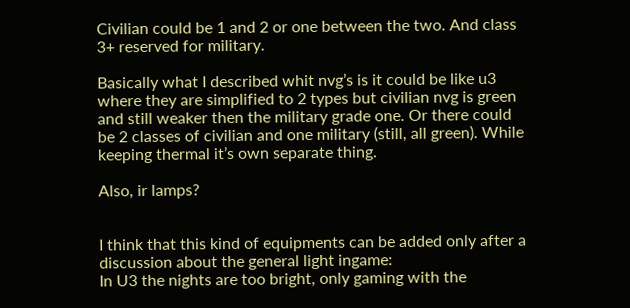Civilian could be 1 and 2 or one between the two. And class 3+ reserved for military.

Basically what I described whit nvg’s is it could be like u3 where they are simplified to 2 types but civilian nvg is green and still weaker then the military grade one. Or there could be 2 classes of civilian and one military (still, all green). While keeping thermal it’s own separate thing.

Also, ir lamps?


I think that this kind of equipments can be added only after a discussion about the general light ingame:
In U3 the nights are too bright, only gaming with the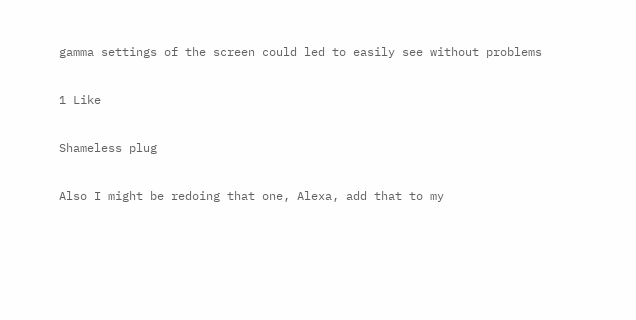gamma settings of the screen could led to easily see without problems

1 Like

Shameless plug

Also I might be redoing that one, Alexa, add that to my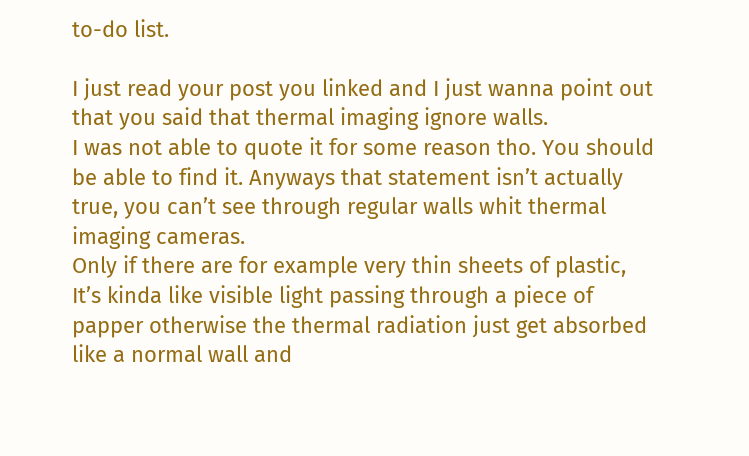to-do list.

I just read your post you linked and I just wanna point out that you said that thermal imaging ignore walls.
I was not able to quote it for some reason tho. You should be able to find it. Anyways that statement isn’t actually true, you can’t see through regular walls whit thermal imaging cameras.
Only if there are for example very thin sheets of plastic, It’s kinda like visible light passing through a piece of papper otherwise the thermal radiation just get absorbed like a normal wall and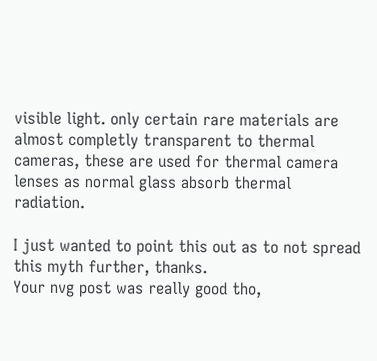visible light. only certain rare materials are almost completly transparent to thermal cameras, these are used for thermal camera lenses as normal glass absorb thermal radiation.

I just wanted to point this out as to not spread this myth further, thanks.
Your nvg post was really good tho,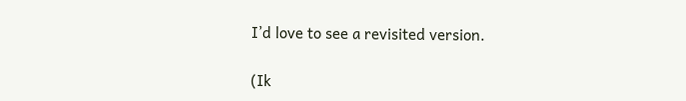I’d love to see a revisited version.

(Ik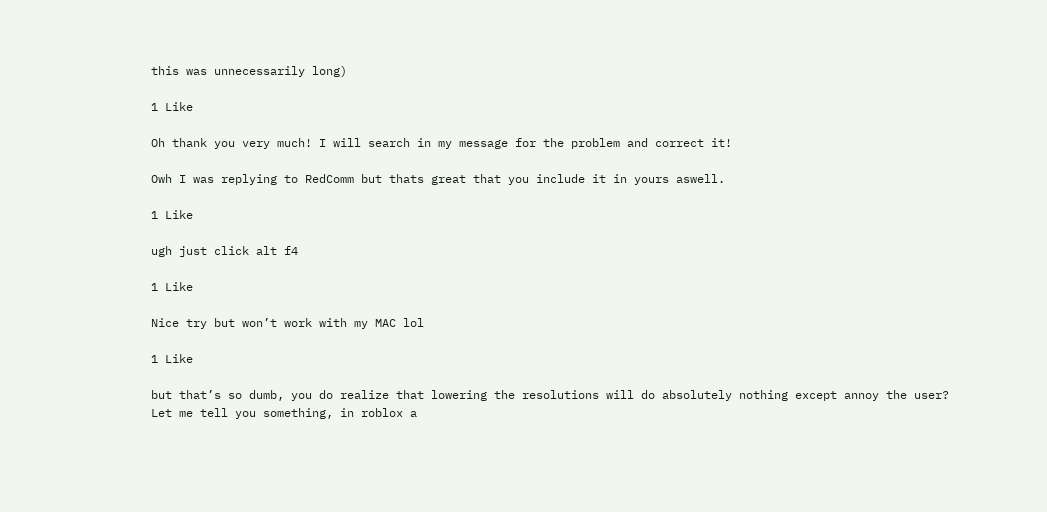this was unnecessarily long)

1 Like

Oh thank you very much! I will search in my message for the problem and correct it!

Owh I was replying to RedComm but thats great that you include it in yours aswell.

1 Like

ugh just click alt f4

1 Like

Nice try but won’t work with my MAC lol

1 Like

but that’s so dumb, you do realize that lowering the resolutions will do absolutely nothing except annoy the user? Let me tell you something, in roblox a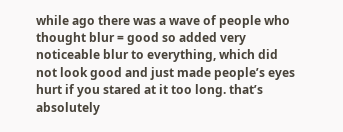while ago there was a wave of people who thought blur = good so added very noticeable blur to everything, which did not look good and just made people’s eyes hurt if you stared at it too long. that’s absolutely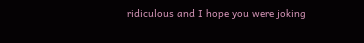ridiculous and I hope you were joking